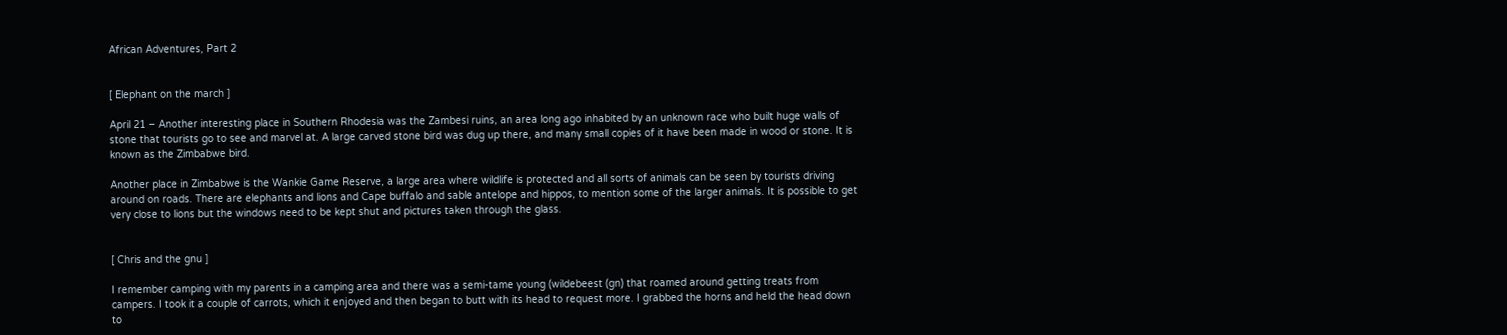African Adventures, Part 2


[ Elephant on the march ]

April 21 – Another interesting place in Southern Rhodesia was the Zambesi ruins, an area long ago inhabited by an unknown race who built huge walls of stone that tourists go to see and marvel at. A large carved stone bird was dug up there, and many small copies of it have been made in wood or stone. It is known as the Zimbabwe bird.

Another place in Zimbabwe is the Wankie Game Reserve, a large area where wildlife is protected and all sorts of animals can be seen by tourists driving around on roads. There are elephants and lions and Cape buffalo and sable antelope and hippos, to mention some of the larger animals. It is possible to get very close to lions but the windows need to be kept shut and pictures taken through the glass.


[ Chris and the gnu ]

I remember camping with my parents in a camping area and there was a semi-tame young (wildebeest (gn) that roamed around getting treats from campers. I took it a couple of carrots, which it enjoyed and then began to butt with its head to request more. I grabbed the horns and held the head down to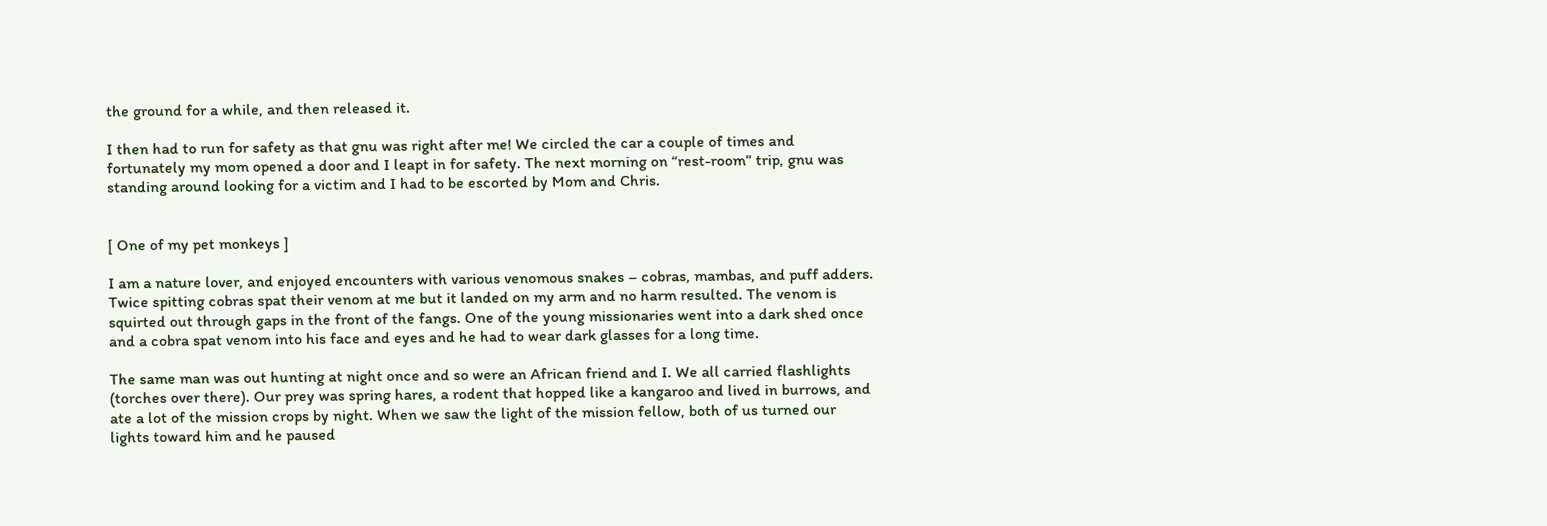the ground for a while, and then released it.

I then had to run for safety as that gnu was right after me! We circled the car a couple of times and fortunately my mom opened a door and I leapt in for safety. The next morning on “rest-room” trip, gnu was standing around looking for a victim and I had to be escorted by Mom and Chris.


[ One of my pet monkeys ]

I am a nature lover, and enjoyed encounters with various venomous snakes – cobras, mambas, and puff adders. Twice spitting cobras spat their venom at me but it landed on my arm and no harm resulted. The venom is squirted out through gaps in the front of the fangs. One of the young missionaries went into a dark shed once and a cobra spat venom into his face and eyes and he had to wear dark glasses for a long time.

The same man was out hunting at night once and so were an African friend and I. We all carried flashlights (torches over there). Our prey was spring hares, a rodent that hopped like a kangaroo and lived in burrows, and ate a lot of the mission crops by night. When we saw the light of the mission fellow, both of us turned our lights toward him and he paused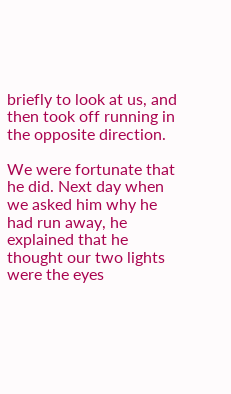briefly to look at us, and then took off running in the opposite direction.

We were fortunate that he did. Next day when we asked him why he had run away, he explained that he thought our two lights were the eyes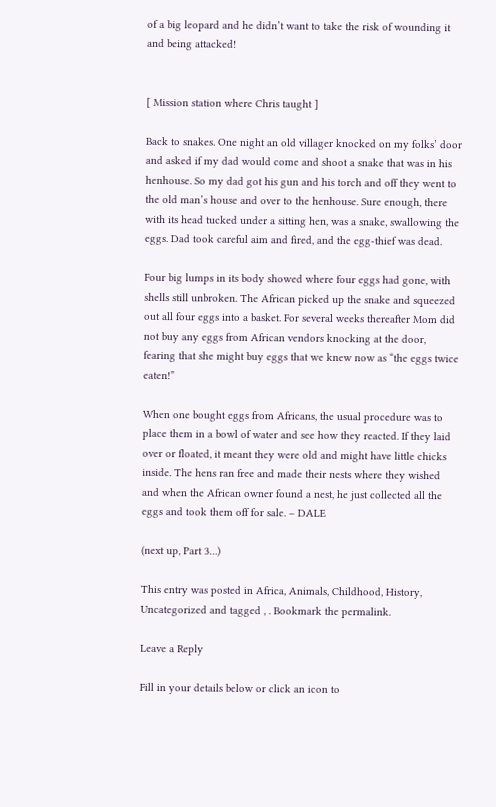of a big leopard and he didn’t want to take the risk of wounding it and being attacked!


[ Mission station where Chris taught ]

Back to snakes. One night an old villager knocked on my folks’ door and asked if my dad would come and shoot a snake that was in his henhouse. So my dad got his gun and his torch and off they went to the old man’s house and over to the henhouse. Sure enough, there with its head tucked under a sitting hen, was a snake, swallowing the eggs. Dad took careful aim and fired, and the egg-thief was dead.

Four big lumps in its body showed where four eggs had gone, with shells still unbroken. The African picked up the snake and squeezed out all four eggs into a basket. For several weeks thereafter Mom did not buy any eggs from African vendors knocking at the door, fearing that she might buy eggs that we knew now as “the eggs twice eaten!”

When one bought eggs from Africans, the usual procedure was to place them in a bowl of water and see how they reacted. If they laid over or floated, it meant they were old and might have little chicks inside. The hens ran free and made their nests where they wished and when the African owner found a nest, he just collected all the eggs and took them off for sale. – DALE

(next up, Part 3…)

This entry was posted in Africa, Animals, Childhood, History, Uncategorized and tagged , . Bookmark the permalink.

Leave a Reply

Fill in your details below or click an icon to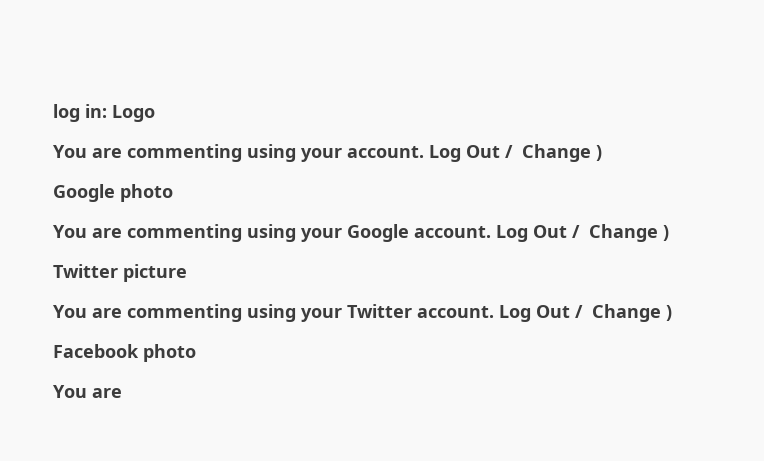log in: Logo

You are commenting using your account. Log Out /  Change )

Google photo

You are commenting using your Google account. Log Out /  Change )

Twitter picture

You are commenting using your Twitter account. Log Out /  Change )

Facebook photo

You are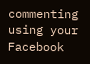commenting using your Facebook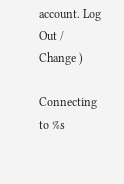account. Log Out /  Change )

Connecting to %s